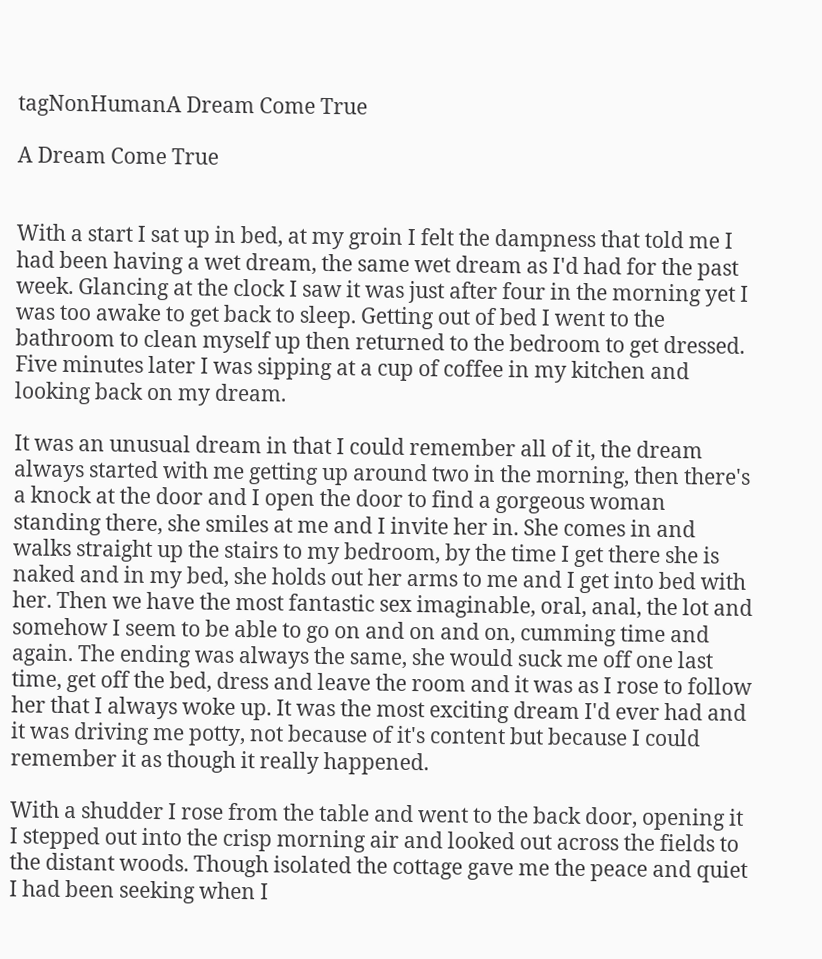tagNonHumanA Dream Come True

A Dream Come True


With a start I sat up in bed, at my groin I felt the dampness that told me I had been having a wet dream, the same wet dream as I'd had for the past week. Glancing at the clock I saw it was just after four in the morning yet I was too awake to get back to sleep. Getting out of bed I went to the bathroom to clean myself up then returned to the bedroom to get dressed. Five minutes later I was sipping at a cup of coffee in my kitchen and looking back on my dream.

It was an unusual dream in that I could remember all of it, the dream always started with me getting up around two in the morning, then there's a knock at the door and I open the door to find a gorgeous woman standing there, she smiles at me and I invite her in. She comes in and walks straight up the stairs to my bedroom, by the time I get there she is naked and in my bed, she holds out her arms to me and I get into bed with her. Then we have the most fantastic sex imaginable, oral, anal, the lot and somehow I seem to be able to go on and on and on, cumming time and again. The ending was always the same, she would suck me off one last time, get off the bed, dress and leave the room and it was as I rose to follow her that I always woke up. It was the most exciting dream I'd ever had and it was driving me potty, not because of it's content but because I could remember it as though it really happened.

With a shudder I rose from the table and went to the back door, opening it I stepped out into the crisp morning air and looked out across the fields to the distant woods. Though isolated the cottage gave me the peace and quiet I had been seeking when I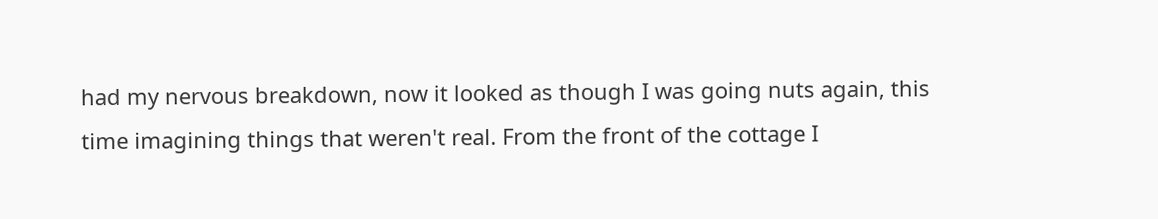had my nervous breakdown, now it looked as though I was going nuts again, this time imagining things that weren't real. From the front of the cottage I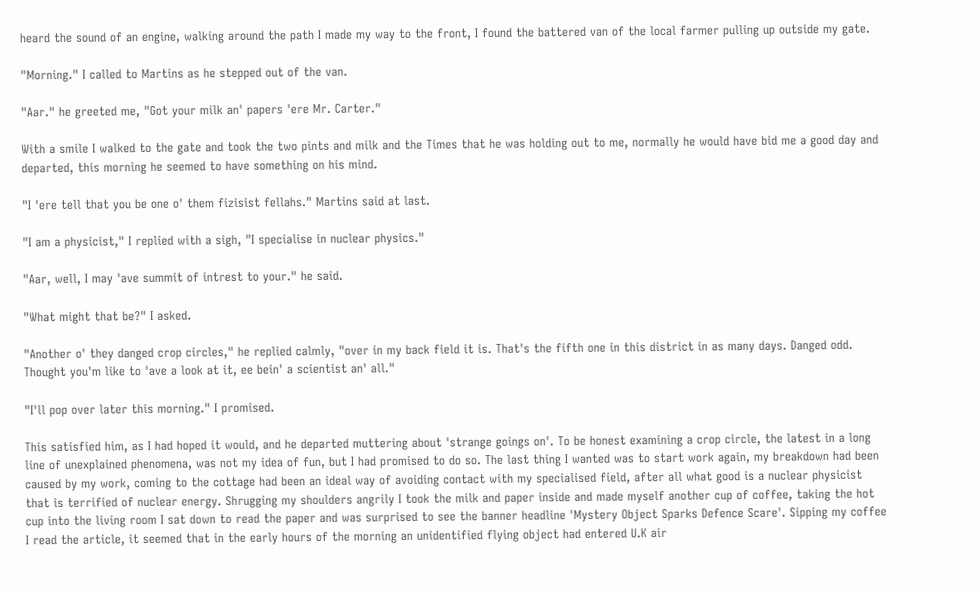heard the sound of an engine, walking around the path I made my way to the front, I found the battered van of the local farmer pulling up outside my gate.

"Morning." I called to Martins as he stepped out of the van.

"Aar." he greeted me, "Got your milk an' papers 'ere Mr. Carter."

With a smile I walked to the gate and took the two pints and milk and the Times that he was holding out to me, normally he would have bid me a good day and departed, this morning he seemed to have something on his mind.

"I 'ere tell that you be one o' them fizisist fellahs." Martins said at last.

"I am a physicist," I replied with a sigh, "I specialise in nuclear physics."

"Aar, well, I may 'ave summit of intrest to your." he said.

"What might that be?" I asked.

"Another o' they danged crop circles," he replied calmly, "over in my back field it is. That's the fifth one in this district in as many days. Danged odd. Thought you'm like to 'ave a look at it, ee bein' a scientist an' all."

"I'll pop over later this morning." I promised.

This satisfied him, as I had hoped it would, and he departed muttering about 'strange goings on'. To be honest examining a crop circle, the latest in a long line of unexplained phenomena, was not my idea of fun, but I had promised to do so. The last thing I wanted was to start work again, my breakdown had been caused by my work, coming to the cottage had been an ideal way of avoiding contact with my specialised field, after all what good is a nuclear physicist that is terrified of nuclear energy. Shrugging my shoulders angrily I took the milk and paper inside and made myself another cup of coffee, taking the hot cup into the living room I sat down to read the paper and was surprised to see the banner headline 'Mystery Object Sparks Defence Scare'. Sipping my coffee I read the article, it seemed that in the early hours of the morning an unidentified flying object had entered U.K air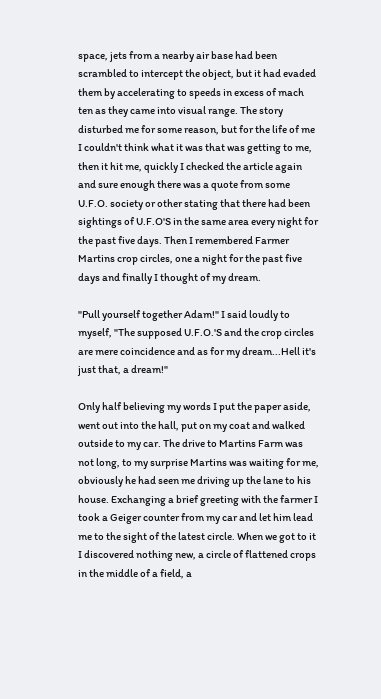space, jets from a nearby air base had been scrambled to intercept the object, but it had evaded them by accelerating to speeds in excess of mach ten as they came into visual range. The story disturbed me for some reason, but for the life of me I couldn't think what it was that was getting to me, then it hit me, quickly I checked the article again and sure enough there was a quote from some U.F.O. society or other stating that there had been sightings of U.F.O'S in the same area every night for the past five days. Then I remembered Farmer Martins crop circles, one a night for the past five days and finally I thought of my dream.

"Pull yourself together Adam!" I said loudly to myself, "The supposed U.F.O.'S and the crop circles are mere coincidence and as for my dream...Hell it's just that, a dream!"

Only half believing my words I put the paper aside, went out into the hall, put on my coat and walked outside to my car. The drive to Martins Farm was not long, to my surprise Martins was waiting for me, obviously he had seen me driving up the lane to his house. Exchanging a brief greeting with the farmer I took a Geiger counter from my car and let him lead me to the sight of the latest circle. When we got to it I discovered nothing new, a circle of flattened crops in the middle of a field, a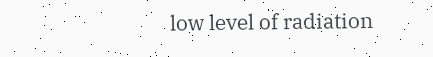low level of radiation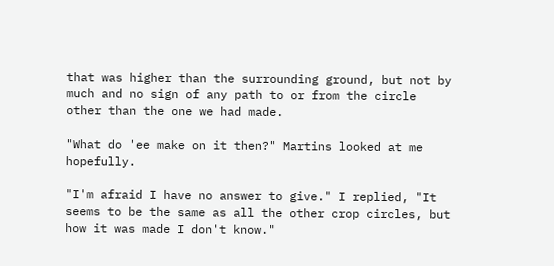that was higher than the surrounding ground, but not by much and no sign of any path to or from the circle other than the one we had made.

"What do 'ee make on it then?" Martins looked at me hopefully.

"I'm afraid I have no answer to give." I replied, "It seems to be the same as all the other crop circles, but how it was made I don't know."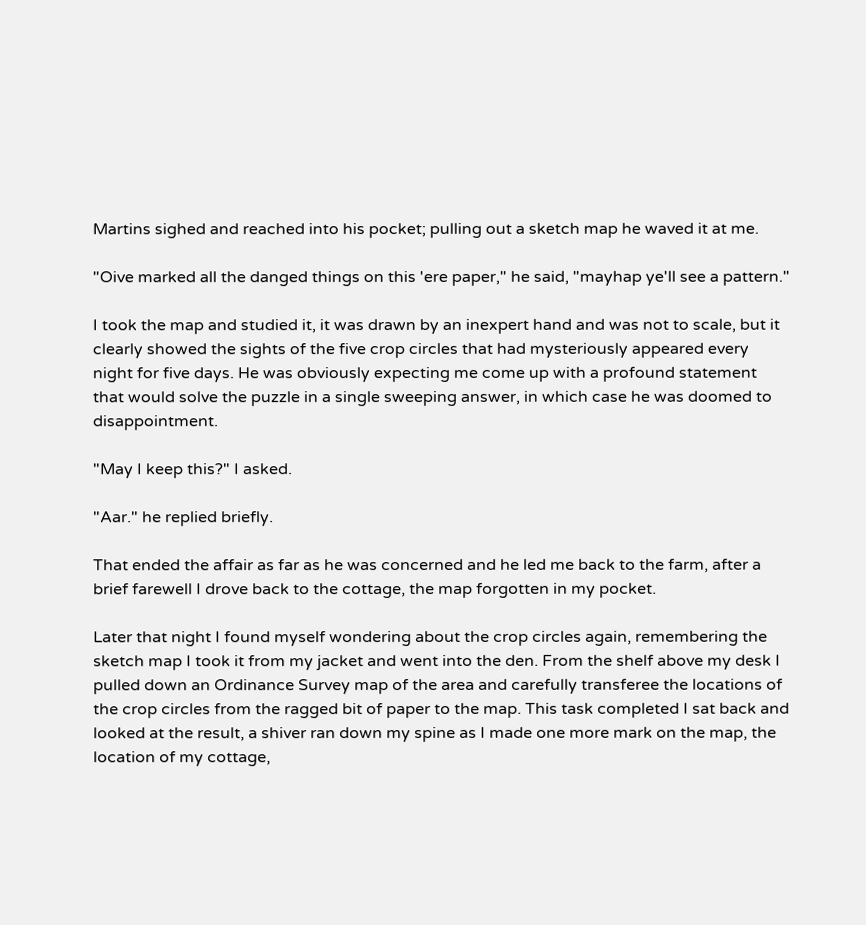Martins sighed and reached into his pocket; pulling out a sketch map he waved it at me.

"Oive marked all the danged things on this 'ere paper," he said, "mayhap ye'll see a pattern."

I took the map and studied it, it was drawn by an inexpert hand and was not to scale, but it clearly showed the sights of the five crop circles that had mysteriously appeared every night for five days. He was obviously expecting me come up with a profound statement that would solve the puzzle in a single sweeping answer, in which case he was doomed to disappointment.

"May I keep this?" I asked.

"Aar." he replied briefly.

That ended the affair as far as he was concerned and he led me back to the farm, after a brief farewell I drove back to the cottage, the map forgotten in my pocket.

Later that night I found myself wondering about the crop circles again, remembering the sketch map I took it from my jacket and went into the den. From the shelf above my desk I pulled down an Ordinance Survey map of the area and carefully transferee the locations of the crop circles from the ragged bit of paper to the map. This task completed I sat back and looked at the result, a shiver ran down my spine as I made one more mark on the map, the location of my cottage,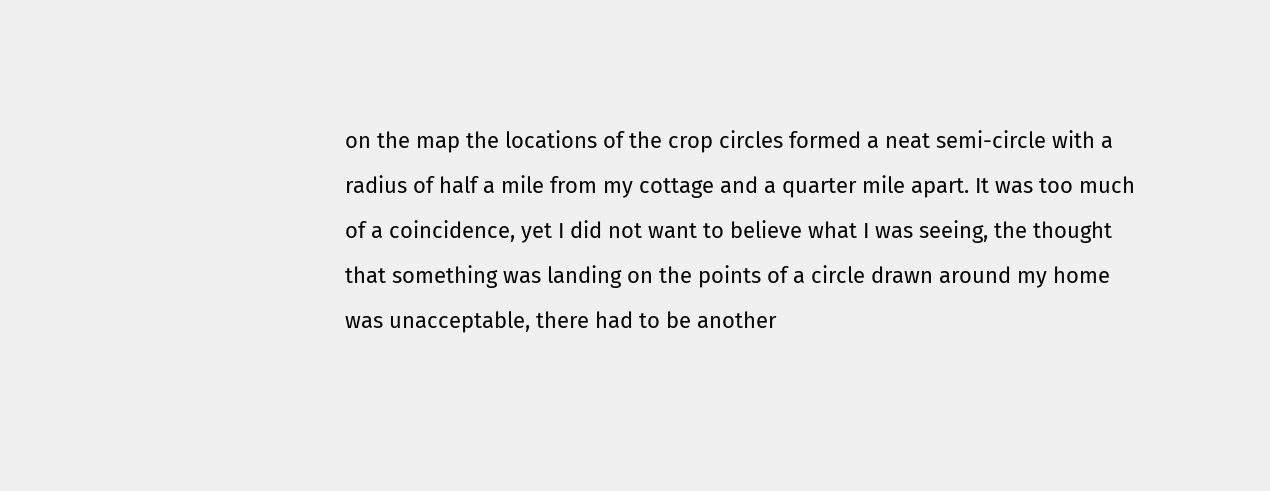on the map the locations of the crop circles formed a neat semi-circle with a radius of half a mile from my cottage and a quarter mile apart. It was too much of a coincidence, yet I did not want to believe what I was seeing, the thought that something was landing on the points of a circle drawn around my home was unacceptable, there had to be another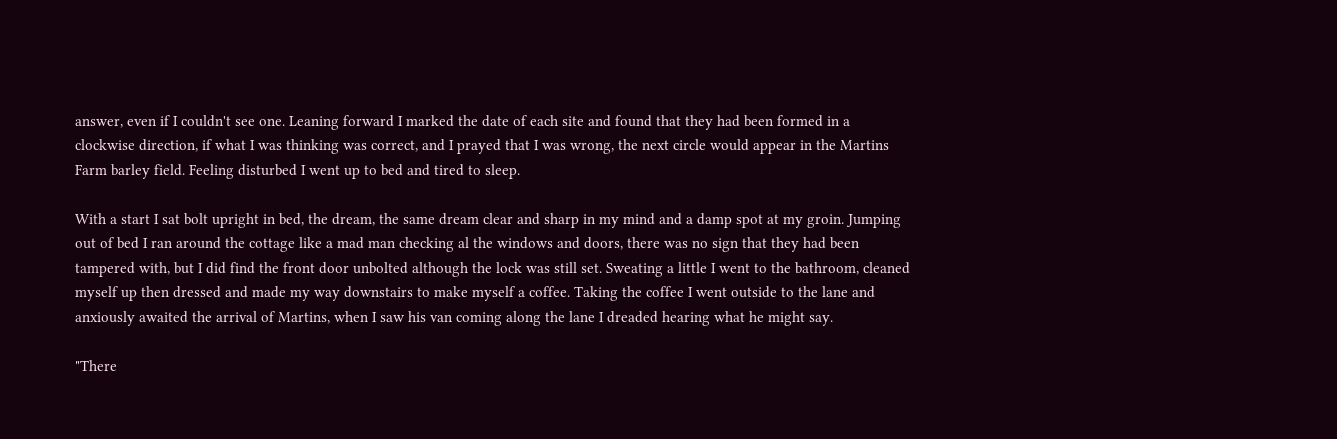answer, even if I couldn't see one. Leaning forward I marked the date of each site and found that they had been formed in a clockwise direction, if what I was thinking was correct, and I prayed that I was wrong, the next circle would appear in the Martins Farm barley field. Feeling disturbed I went up to bed and tired to sleep.

With a start I sat bolt upright in bed, the dream, the same dream clear and sharp in my mind and a damp spot at my groin. Jumping out of bed I ran around the cottage like a mad man checking al the windows and doors, there was no sign that they had been tampered with, but I did find the front door unbolted although the lock was still set. Sweating a little I went to the bathroom, cleaned myself up then dressed and made my way downstairs to make myself a coffee. Taking the coffee I went outside to the lane and anxiously awaited the arrival of Martins, when I saw his van coming along the lane I dreaded hearing what he might say.

"There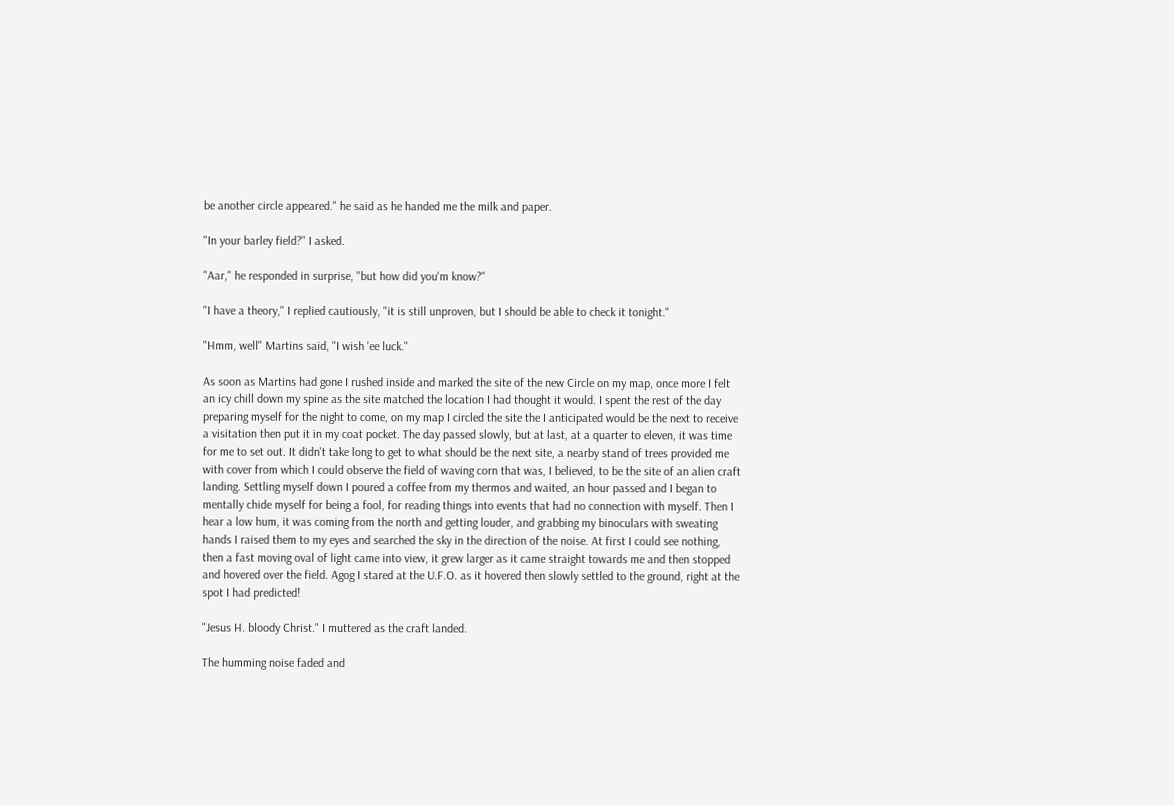be another circle appeared." he said as he handed me the milk and paper.

"In your barley field?" I asked.

"Aar," he responded in surprise, "but how did you'm know?"

"I have a theory," I replied cautiously, "it is still unproven, but I should be able to check it tonight."

"Hmm, well" Martins said, "I wish 'ee luck."

As soon as Martins had gone I rushed inside and marked the site of the new Circle on my map, once more I felt an icy chill down my spine as the site matched the location I had thought it would. I spent the rest of the day preparing myself for the night to come, on my map I circled the site the I anticipated would be the next to receive a visitation then put it in my coat pocket. The day passed slowly, but at last, at a quarter to eleven, it was time for me to set out. It didn't take long to get to what should be the next site, a nearby stand of trees provided me with cover from which I could observe the field of waving corn that was, I believed, to be the site of an alien craft landing. Settling myself down I poured a coffee from my thermos and waited, an hour passed and I began to mentally chide myself for being a fool, for reading things into events that had no connection with myself. Then I hear a low hum, it was coming from the north and getting louder, and grabbing my binoculars with sweating hands I raised them to my eyes and searched the sky in the direction of the noise. At first I could see nothing, then a fast moving oval of light came into view, it grew larger as it came straight towards me and then stopped and hovered over the field. Agog I stared at the U.F.O. as it hovered then slowly settled to the ground, right at the spot I had predicted!

"Jesus H. bloody Christ." I muttered as the craft landed.

The humming noise faded and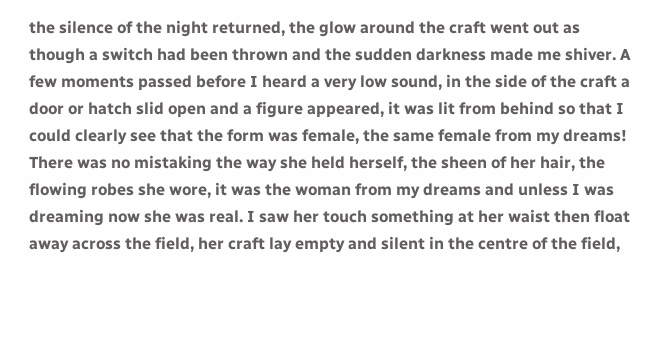the silence of the night returned, the glow around the craft went out as though a switch had been thrown and the sudden darkness made me shiver. A few moments passed before I heard a very low sound, in the side of the craft a door or hatch slid open and a figure appeared, it was lit from behind so that I could clearly see that the form was female, the same female from my dreams! There was no mistaking the way she held herself, the sheen of her hair, the flowing robes she wore, it was the woman from my dreams and unless I was dreaming now she was real. I saw her touch something at her waist then float away across the field, her craft lay empty and silent in the centre of the field,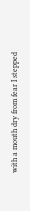with a mouth dry from fear I stepped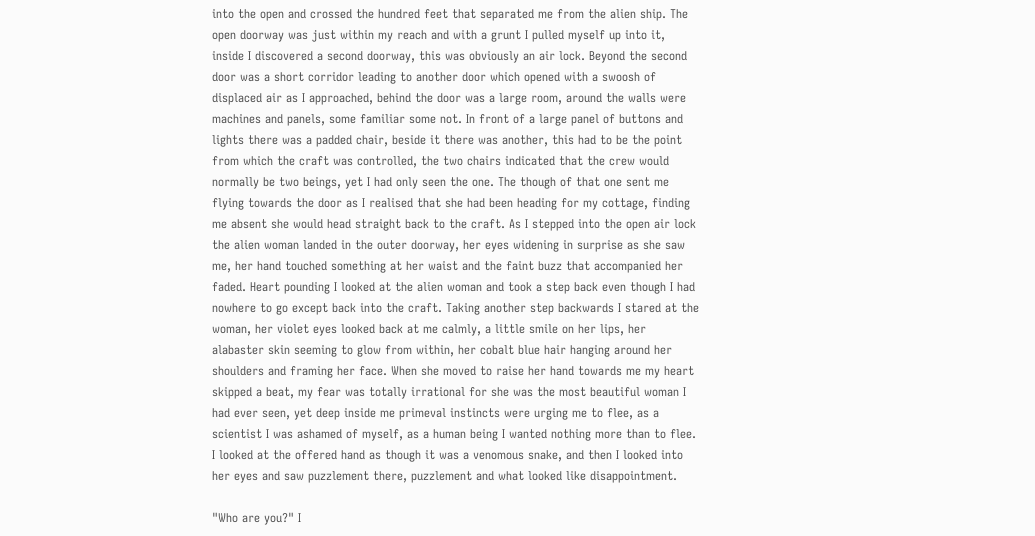into the open and crossed the hundred feet that separated me from the alien ship. The open doorway was just within my reach and with a grunt I pulled myself up into it, inside I discovered a second doorway, this was obviously an air lock. Beyond the second door was a short corridor leading to another door which opened with a swoosh of displaced air as I approached, behind the door was a large room, around the walls were machines and panels, some familiar some not. In front of a large panel of buttons and lights there was a padded chair, beside it there was another, this had to be the point from which the craft was controlled, the two chairs indicated that the crew would normally be two beings, yet I had only seen the one. The though of that one sent me flying towards the door as I realised that she had been heading for my cottage, finding me absent she would head straight back to the craft. As I stepped into the open air lock the alien woman landed in the outer doorway, her eyes widening in surprise as she saw me, her hand touched something at her waist and the faint buzz that accompanied her faded. Heart pounding I looked at the alien woman and took a step back even though I had nowhere to go except back into the craft. Taking another step backwards I stared at the woman, her violet eyes looked back at me calmly, a little smile on her lips, her alabaster skin seeming to glow from within, her cobalt blue hair hanging around her shoulders and framing her face. When she moved to raise her hand towards me my heart skipped a beat, my fear was totally irrational for she was the most beautiful woman I had ever seen, yet deep inside me primeval instincts were urging me to flee, as a scientist I was ashamed of myself, as a human being I wanted nothing more than to flee. I looked at the offered hand as though it was a venomous snake, and then I looked into her eyes and saw puzzlement there, puzzlement and what looked like disappointment.

"Who are you?" I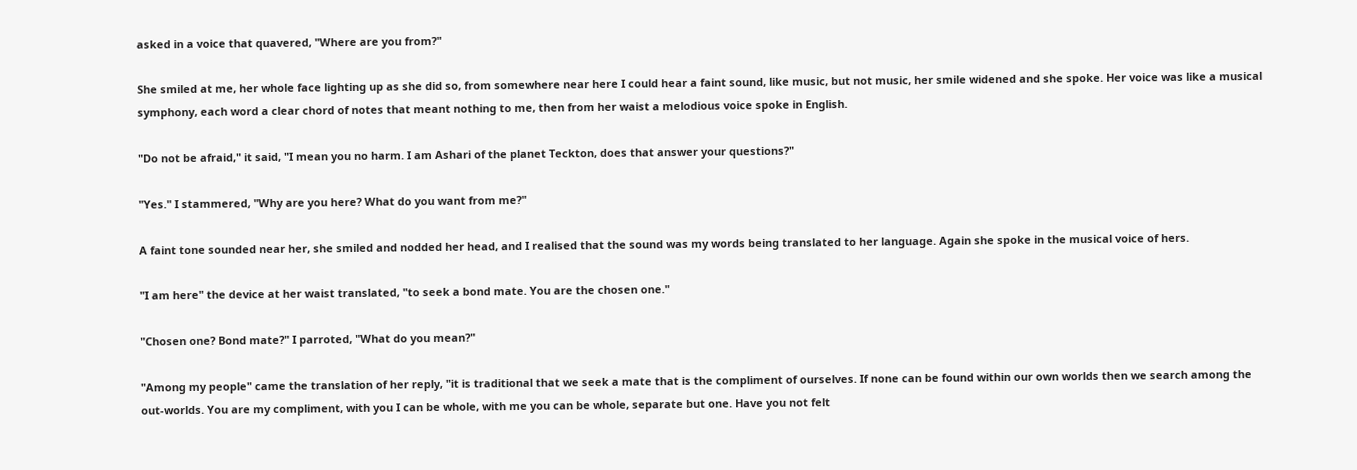asked in a voice that quavered, "Where are you from?"

She smiled at me, her whole face lighting up as she did so, from somewhere near here I could hear a faint sound, like music, but not music, her smile widened and she spoke. Her voice was like a musical symphony, each word a clear chord of notes that meant nothing to me, then from her waist a melodious voice spoke in English.

"Do not be afraid," it said, "I mean you no harm. I am Ashari of the planet Teckton, does that answer your questions?"

"Yes." I stammered, "Why are you here? What do you want from me?"

A faint tone sounded near her, she smiled and nodded her head, and I realised that the sound was my words being translated to her language. Again she spoke in the musical voice of hers.

"I am here" the device at her waist translated, "to seek a bond mate. You are the chosen one."

"Chosen one? Bond mate?" I parroted, "What do you mean?"

"Among my people" came the translation of her reply, "it is traditional that we seek a mate that is the compliment of ourselves. If none can be found within our own worlds then we search among the out-worlds. You are my compliment, with you I can be whole, with me you can be whole, separate but one. Have you not felt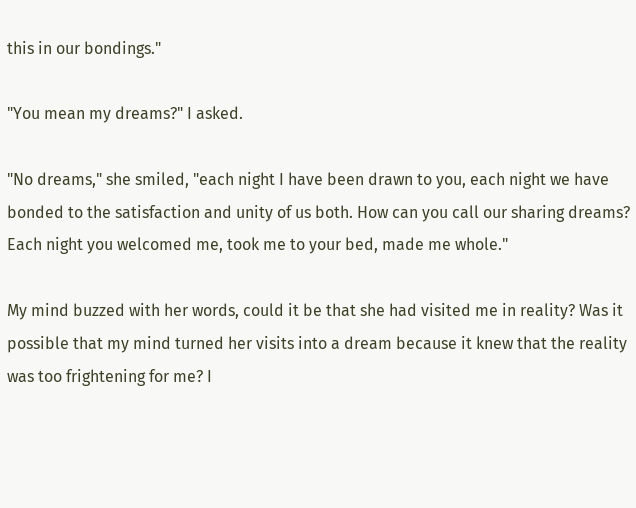this in our bondings."

"You mean my dreams?" I asked.

"No dreams," she smiled, "each night I have been drawn to you, each night we have bonded to the satisfaction and unity of us both. How can you call our sharing dreams? Each night you welcomed me, took me to your bed, made me whole."

My mind buzzed with her words, could it be that she had visited me in reality? Was it possible that my mind turned her visits into a dream because it knew that the reality was too frightening for me? I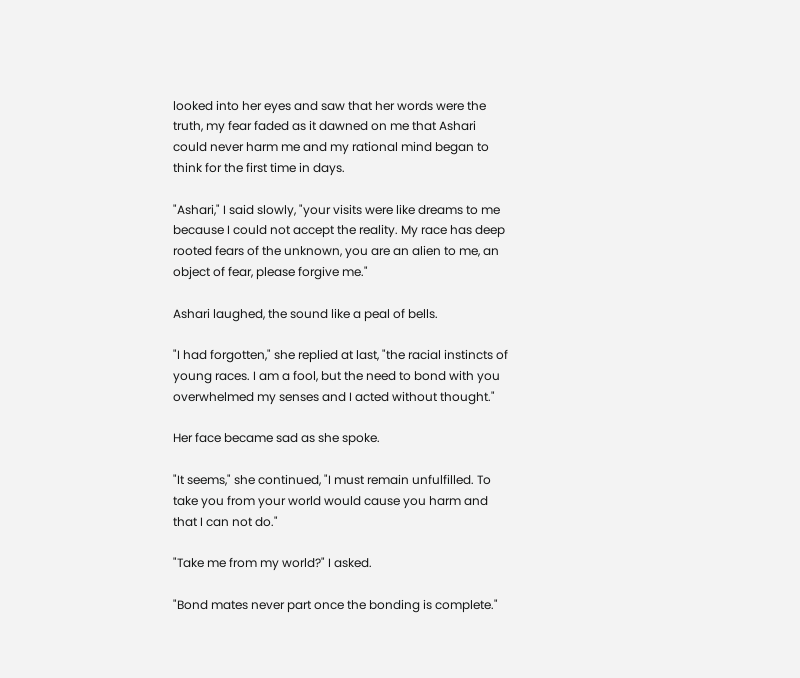looked into her eyes and saw that her words were the truth, my fear faded as it dawned on me that Ashari could never harm me and my rational mind began to think for the first time in days.

"Ashari," I said slowly, "your visits were like dreams to me because I could not accept the reality. My race has deep rooted fears of the unknown, you are an alien to me, an object of fear, please forgive me."

Ashari laughed, the sound like a peal of bells.

"I had forgotten," she replied at last, "the racial instincts of young races. I am a fool, but the need to bond with you overwhelmed my senses and I acted without thought."

Her face became sad as she spoke.

"It seems," she continued, "I must remain unfulfilled. To take you from your world would cause you harm and that I can not do."

"Take me from my world?" I asked.

"Bond mates never part once the bonding is complete."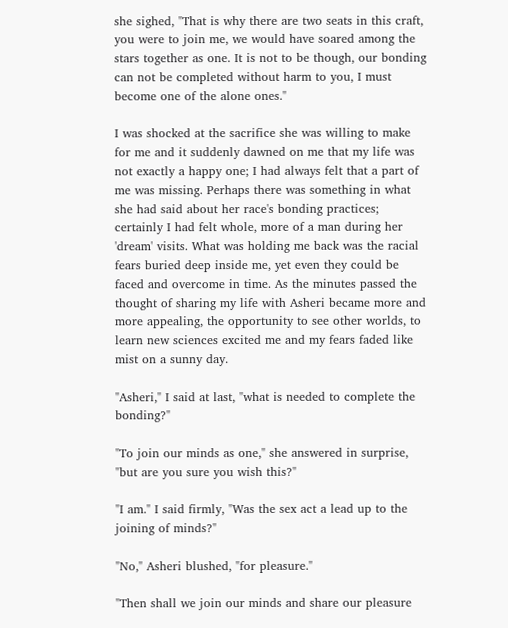she sighed, "That is why there are two seats in this craft, you were to join me, we would have soared among the stars together as one. It is not to be though, our bonding can not be completed without harm to you, I must become one of the alone ones."

I was shocked at the sacrifice she was willing to make for me and it suddenly dawned on me that my life was not exactly a happy one; I had always felt that a part of me was missing. Perhaps there was something in what she had said about her race's bonding practices; certainly I had felt whole, more of a man during her 'dream' visits. What was holding me back was the racial fears buried deep inside me, yet even they could be faced and overcome in time. As the minutes passed the thought of sharing my life with Asheri became more and more appealing, the opportunity to see other worlds, to learn new sciences excited me and my fears faded like mist on a sunny day.

"Asheri," I said at last, "what is needed to complete the bonding?"

"To join our minds as one," she answered in surprise, "but are you sure you wish this?"

"I am." I said firmly, "Was the sex act a lead up to the joining of minds?"

"No," Asheri blushed, "for pleasure."

"Then shall we join our minds and share our pleasure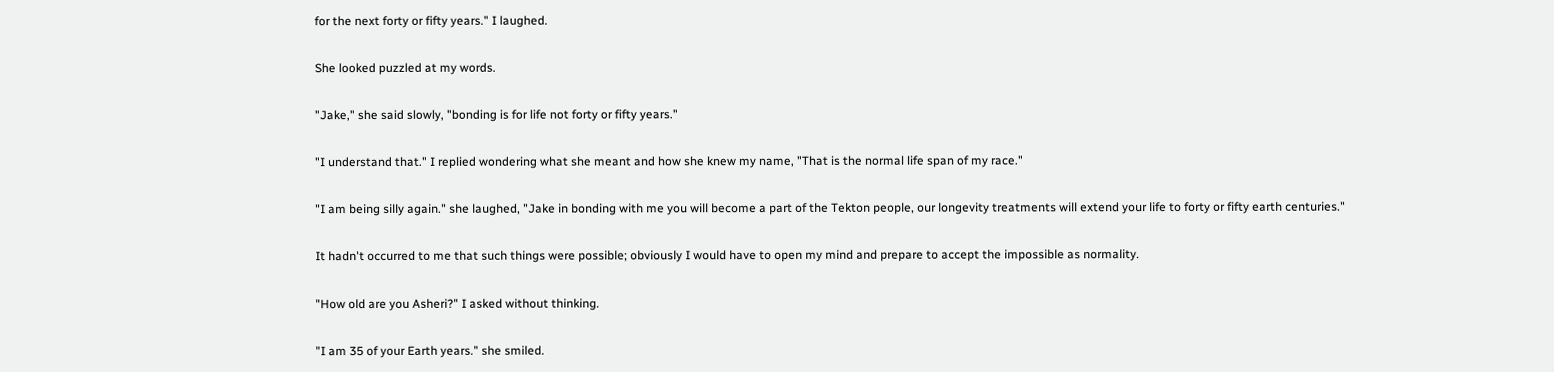for the next forty or fifty years." I laughed.

She looked puzzled at my words.

"Jake," she said slowly, "bonding is for life not forty or fifty years."

"I understand that." I replied wondering what she meant and how she knew my name, "That is the normal life span of my race."

"I am being silly again." she laughed, "Jake in bonding with me you will become a part of the Tekton people, our longevity treatments will extend your life to forty or fifty earth centuries."

It hadn't occurred to me that such things were possible; obviously I would have to open my mind and prepare to accept the impossible as normality.

"How old are you Asheri?" I asked without thinking.

"I am 35 of your Earth years." she smiled.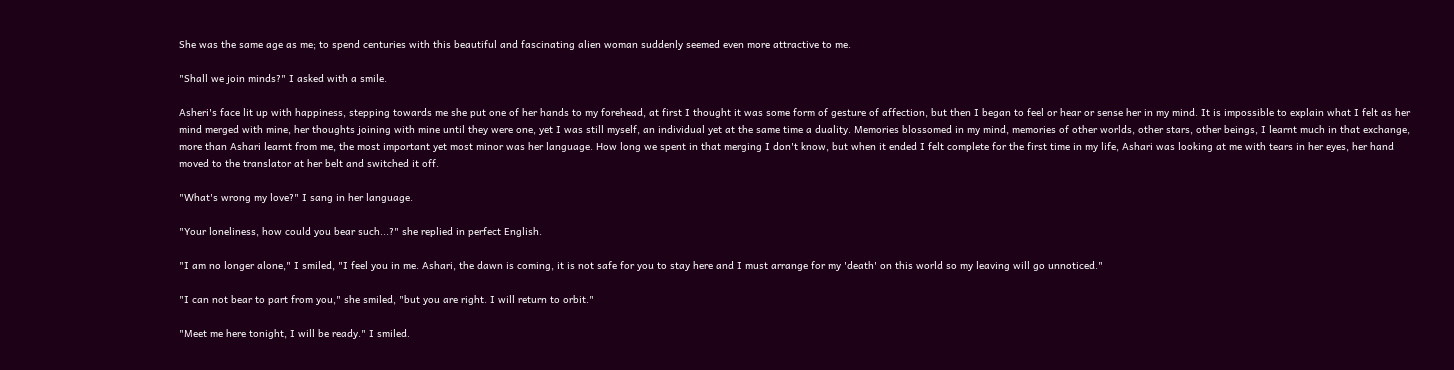She was the same age as me; to spend centuries with this beautiful and fascinating alien woman suddenly seemed even more attractive to me.

"Shall we join minds?" I asked with a smile.

Asheri's face lit up with happiness, stepping towards me she put one of her hands to my forehead, at first I thought it was some form of gesture of affection, but then I began to feel or hear or sense her in my mind. It is impossible to explain what I felt as her mind merged with mine, her thoughts joining with mine until they were one, yet I was still myself, an individual yet at the same time a duality. Memories blossomed in my mind, memories of other worlds, other stars, other beings, I learnt much in that exchange, more than Ashari learnt from me, the most important yet most minor was her language. How long we spent in that merging I don't know, but when it ended I felt complete for the first time in my life, Ashari was looking at me with tears in her eyes, her hand moved to the translator at her belt and switched it off.

"What's wrong my love?" I sang in her language.

"Your loneliness, how could you bear such...?" she replied in perfect English.

"I am no longer alone," I smiled, "I feel you in me. Ashari, the dawn is coming, it is not safe for you to stay here and I must arrange for my 'death' on this world so my leaving will go unnoticed."

"I can not bear to part from you," she smiled, "but you are right. I will return to orbit."

"Meet me here tonight, I will be ready." I smiled.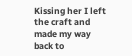Kissing her I left the craft and made my way back to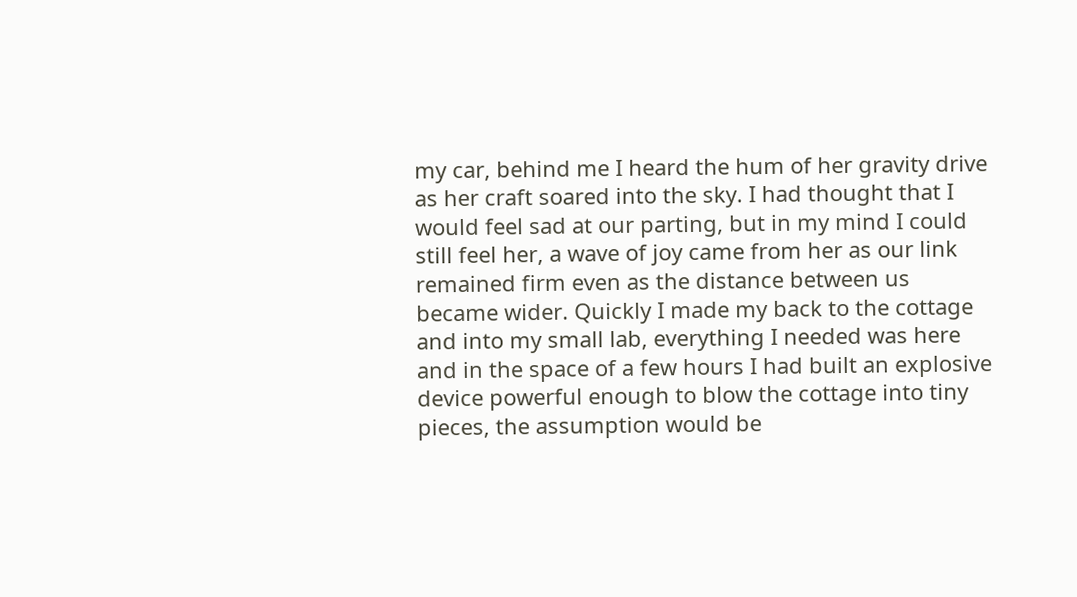my car, behind me I heard the hum of her gravity drive as her craft soared into the sky. I had thought that I would feel sad at our parting, but in my mind I could still feel her, a wave of joy came from her as our link remained firm even as the distance between us became wider. Quickly I made my back to the cottage and into my small lab, everything I needed was here and in the space of a few hours I had built an explosive device powerful enough to blow the cottage into tiny pieces, the assumption would be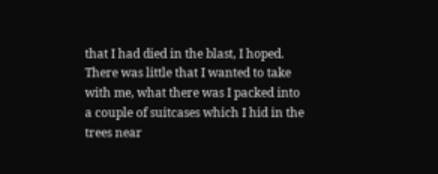that I had died in the blast, I hoped. There was little that I wanted to take with me, what there was I packed into a couple of suitcases which I hid in the trees near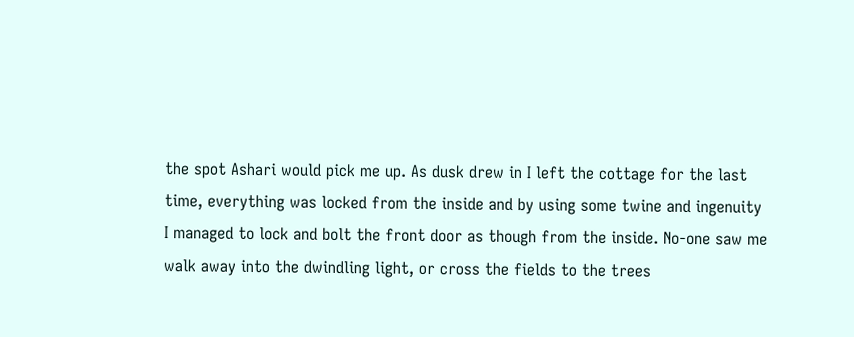the spot Ashari would pick me up. As dusk drew in I left the cottage for the last time, everything was locked from the inside and by using some twine and ingenuity I managed to lock and bolt the front door as though from the inside. No-one saw me walk away into the dwindling light, or cross the fields to the trees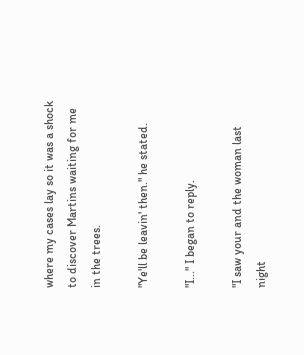where my cases lay so it was a shock to discover Martins waiting for me in the trees.

"Ye'll be leavin' then." he stated.

"I..." I began to reply.

"I saw your and the woman last night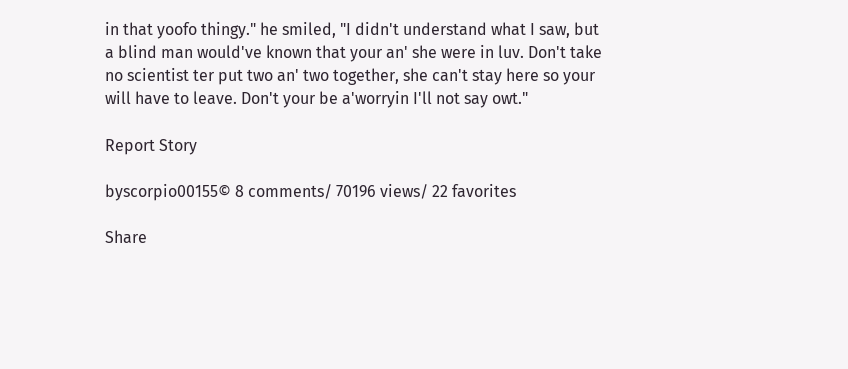in that yoofo thingy." he smiled, "I didn't understand what I saw, but a blind man would've known that your an' she were in luv. Don't take no scientist ter put two an' two together, she can't stay here so your will have to leave. Don't your be a'worryin I'll not say owt."

Report Story

byscorpio00155© 8 comments/ 70196 views/ 22 favorites

Share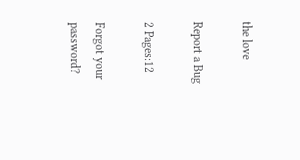the love

Report a Bug

2 Pages:12

Forgot your password?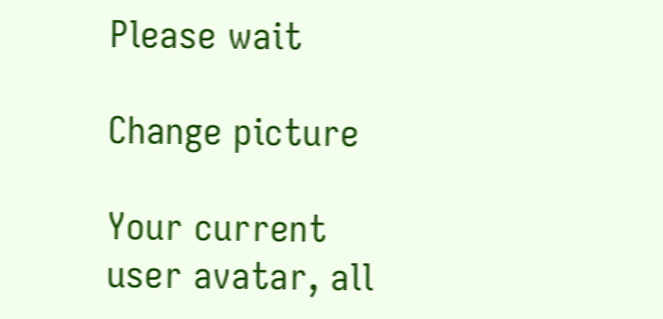Please wait

Change picture

Your current user avatar, all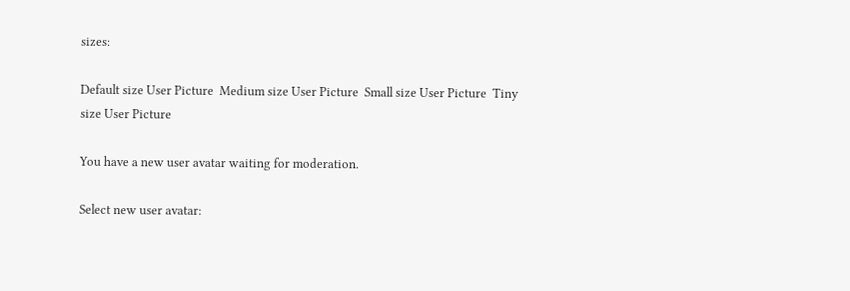sizes:

Default size User Picture  Medium size User Picture  Small size User Picture  Tiny size User Picture

You have a new user avatar waiting for moderation.

Select new user avatar: